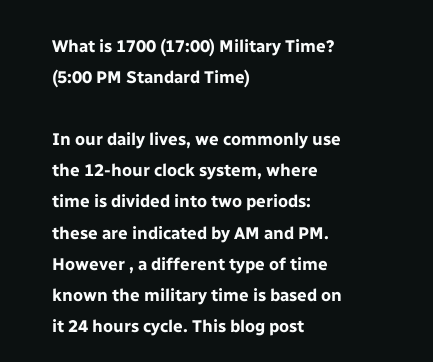What is 1700 (17:00) Military Time? (5:00 PM Standard Time)

In our daily lives, we commonly use the 12-hour clock system, where time is divided into two periods: these are indicated by AM and PM. However , a different type of time known the military time is based on it 24 hours cycle. This blog post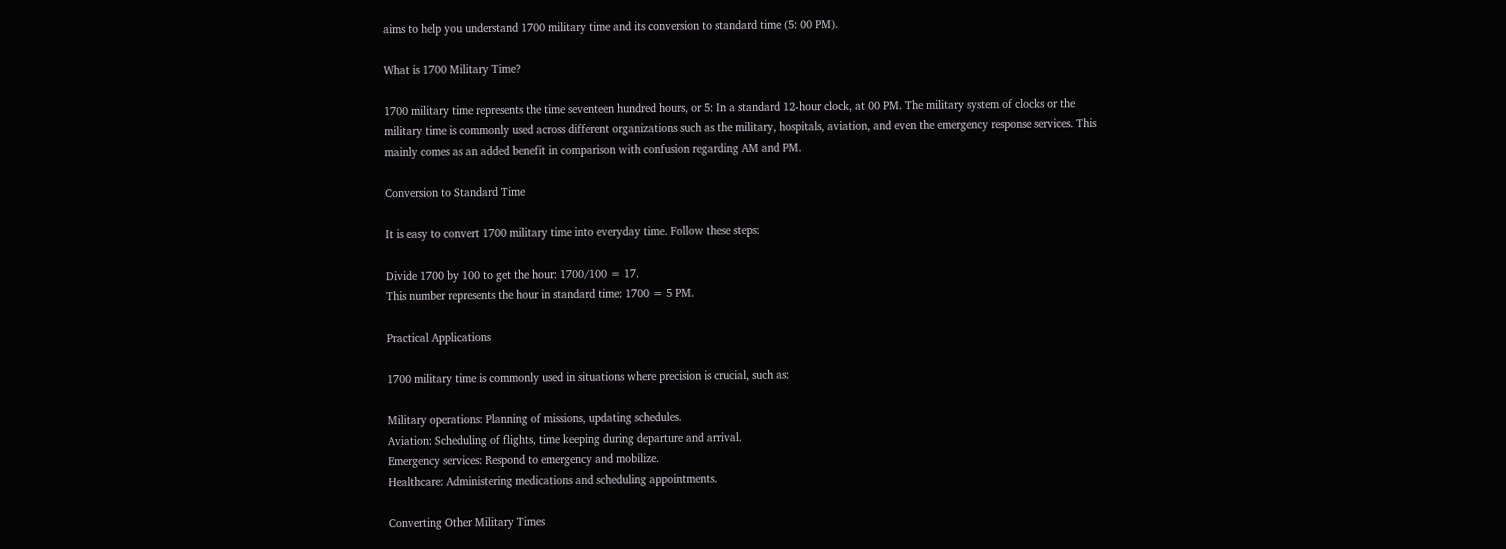aims to help you understand 1700 military time and its conversion to standard time (5: 00 PM).

What is 1700 Military Time?

1700 military time represents the time seventeen hundred hours, or 5: In a standard 12-hour clock, at 00 PM. The military system of clocks or the military time is commonly used across different organizations such as the military, hospitals, aviation, and even the emergency response services. This mainly comes as an added benefit in comparison with confusion regarding AM and PM.

Conversion to Standard Time

It is easy to convert 1700 military time into everyday time. Follow these steps:

Divide 1700 by 100 to get the hour: 1700/100 = 17.
This number represents the hour in standard time: 1700 = 5 PM.

Practical Applications

1700 military time is commonly used in situations where precision is crucial, such as:

Military operations: Planning of missions, updating schedules.
Aviation: Scheduling of flights, time keeping during departure and arrival.
Emergency services: Respond to emergency and mobilize.
Healthcare: Administering medications and scheduling appointments.

Converting Other Military Times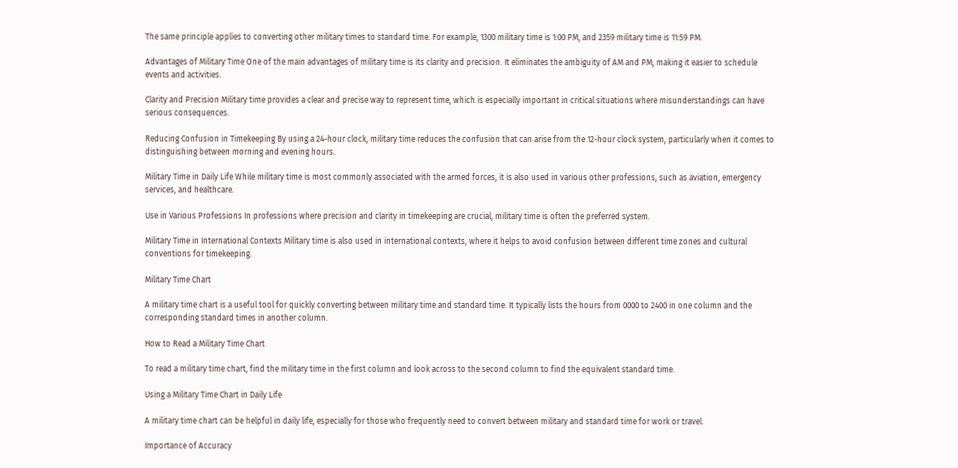The same principle applies to converting other military times to standard time. For example, 1300 military time is 1:00 PM, and 2359 military time is 11:59 PM.

Advantages of Military Time One of the main advantages of military time is its clarity and precision. It eliminates the ambiguity of AM and PM, making it easier to schedule events and activities.

Clarity and Precision Military time provides a clear and precise way to represent time, which is especially important in critical situations where misunderstandings can have serious consequences.

Reducing Confusion in Timekeeping By using a 24-hour clock, military time reduces the confusion that can arise from the 12-hour clock system, particularly when it comes to distinguishing between morning and evening hours.

Military Time in Daily Life While military time is most commonly associated with the armed forces, it is also used in various other professions, such as aviation, emergency services, and healthcare.

Use in Various Professions In professions where precision and clarity in timekeeping are crucial, military time is often the preferred system.

Military Time in International Contexts Military time is also used in international contexts, where it helps to avoid confusion between different time zones and cultural conventions for timekeeping.

Military Time Chart

A military time chart is a useful tool for quickly converting between military time and standard time. It typically lists the hours from 0000 to 2400 in one column and the corresponding standard times in another column.

How to Read a Military Time Chart

To read a military time chart, find the military time in the first column and look across to the second column to find the equivalent standard time.

Using a Military Time Chart in Daily Life

A military time chart can be helpful in daily life, especially for those who frequently need to convert between military and standard time for work or travel.

Importance of Accuracy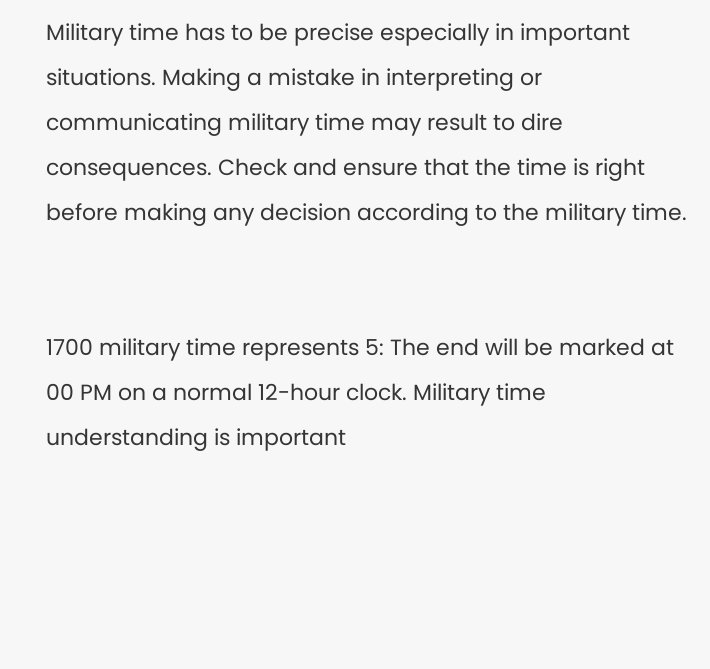Military time has to be precise especially in important situations. Making a mistake in interpreting or communicating military time may result to dire consequences. Check and ensure that the time is right before making any decision according to the military time.


1700 military time represents 5: The end will be marked at 00 PM on a normal 12-hour clock. Military time understanding is important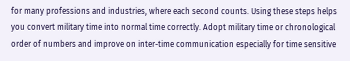for many professions and industries, where each second counts. Using these steps helps you convert military time into normal time correctly. Adopt military time or chronological order of numbers and improve on inter-time communication especially for time sensitive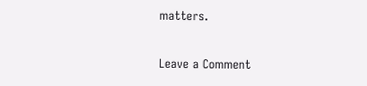matters.

Leave a Comment